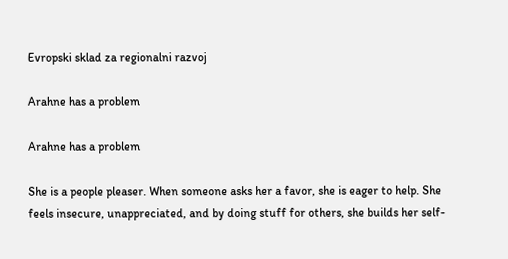Evropski sklad za regionalni razvoj

Arahne has a problem

Arahne has a problem

She is a people pleaser. When someone asks her a favor, she is eager to help. She feels insecure, unappreciated, and by doing stuff for others, she builds her self-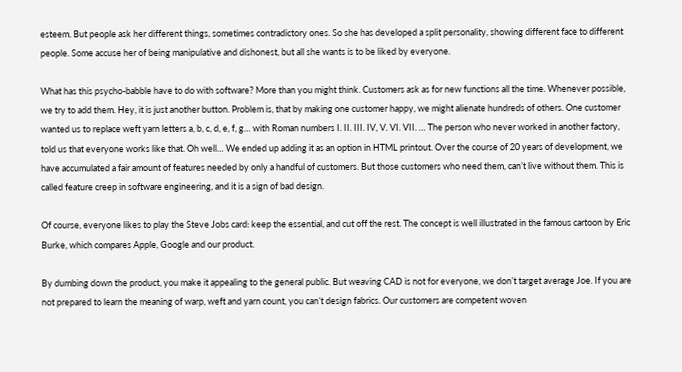esteem. But people ask her different things, sometimes contradictory ones. So she has developed a split personality, showing different face to different people. Some accuse her of being manipulative and dishonest, but all she wants is to be liked by everyone.

What has this psycho-babble have to do with software? More than you might think. Customers ask as for new functions all the time. Whenever possible, we try to add them. Hey, it is just another button. Problem is, that by making one customer happy, we might alienate hundreds of others. One customer wanted us to replace weft yarn letters a, b, c, d, e, f, g… with Roman numbers I. II. III. IV, V. VI. VII. … The person who never worked in another factory, told us that everyone works like that. Oh well… We ended up adding it as an option in HTML printout. Over the course of 20 years of development, we have accumulated a fair amount of features needed by only a handful of customers. But those customers who need them, can’t live without them. This is called feature creep in software engineering, and it is a sign of bad design.

Of course, everyone likes to play the Steve Jobs card: keep the essential, and cut off the rest. The concept is well illustrated in the famous cartoon by Eric Burke, which compares Apple, Google and our product.

By dumbing down the product, you make it appealing to the general public. But weaving CAD is not for everyone, we don’t target average Joe. If you are not prepared to learn the meaning of warp, weft and yarn count, you can’t design fabrics. Our customers are competent woven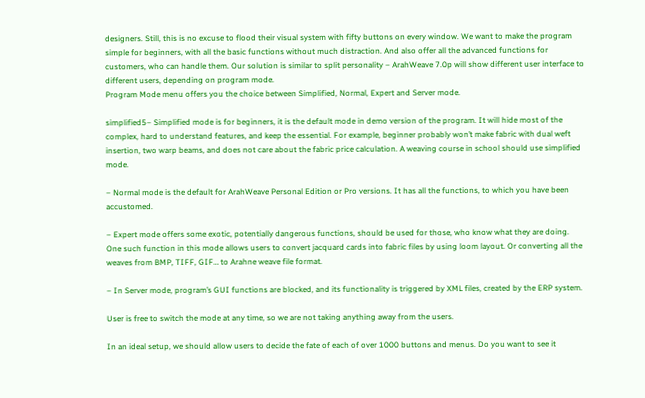designers. Still, this is no excuse to flood their visual system with fifty buttons on every window. We want to make the program simple for beginners, with all the basic functions without much distraction. And also offer all the advanced functions for customers, who can handle them. Our solution is similar to split personality – ArahWeave 7.0p will show different user interface to different users, depending on program mode.
Program Mode menu offers you the choice between Simplified, Normal, Expert and Server mode.

simplified5– Simplified mode is for beginners, it is the default mode in demo version of the program. It will hide most of the complex, hard to understand features, and keep the essential. For example, beginner probably won’t make fabric with dual weft insertion, two warp beams, and does not care about the fabric price calculation. A weaving course in school should use simplified mode.

– Normal mode is the default for ArahWeave Personal Edition or Pro versions. It has all the functions, to which you have been accustomed.

– Expert mode offers some exotic, potentially dangerous functions, should be used for those, who know what they are doing. One such function in this mode allows users to convert jacquard cards into fabric files by using loom layout. Or converting all the weaves from BMP, TIFF, GIF… to Arahne weave file format.

– In Server mode, program’s GUI functions are blocked, and its functionality is triggered by XML files, created by the ERP system.

User is free to switch the mode at any time, so we are not taking anything away from the users.

In an ideal setup, we should allow users to decide the fate of each of over 1000 buttons and menus. Do you want to see it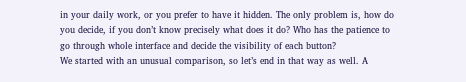in your daily work, or you prefer to have it hidden. The only problem is, how do you decide, if you don’t know precisely what does it do? Who has the patience to go through whole interface and decide the visibility of each button?
We started with an unusual comparison, so let’s end in that way as well. A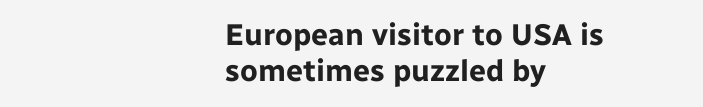European visitor to USA is sometimes puzzled by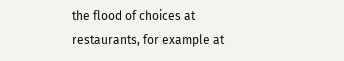the flood of choices at restaurants, for example at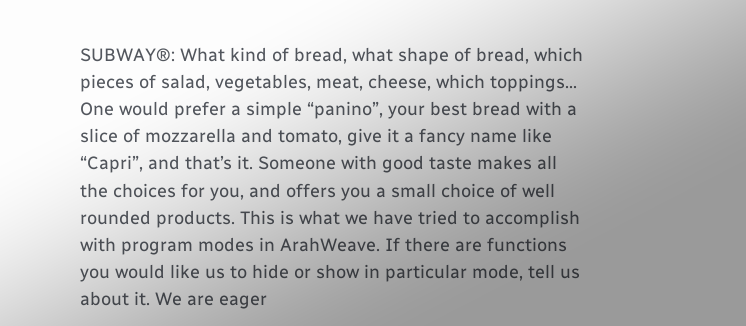SUBWAY®: What kind of bread, what shape of bread, which pieces of salad, vegetables, meat, cheese, which toppings… One would prefer a simple “panino”, your best bread with a slice of mozzarella and tomato, give it a fancy name like “Capri”, and that’s it. Someone with good taste makes all the choices for you, and offers you a small choice of well rounded products. This is what we have tried to accomplish with program modes in ArahWeave. If there are functions you would like us to hide or show in particular mode, tell us about it. We are eager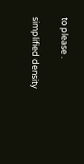to please .

simplified density